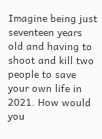Imagine being just seventeen years old and having to shoot and kill two people to save your own life in 2021. How would you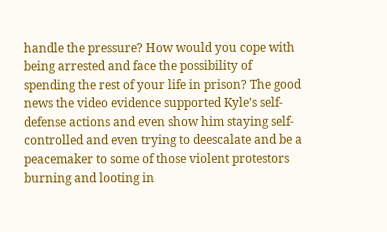handle the pressure? How would you cope with being arrested and face the possibility of spending the rest of your life in prison? The good news the video evidence supported Kyle’s self-defense actions and even show him staying self-controlled and even trying to deescalate and be a peacemaker to some of those violent protestors burning and looting in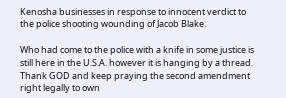Kenosha businesses in response to innocent verdict to the police shooting wounding of Jacob Blake.

Who had come to the police with a knife in some justice is still here in the U.S.A. however it is hanging by a thread. Thank GOD and keep praying the second amendment right legally to own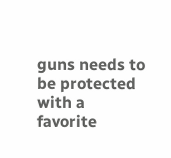guns needs to be protected with a favorite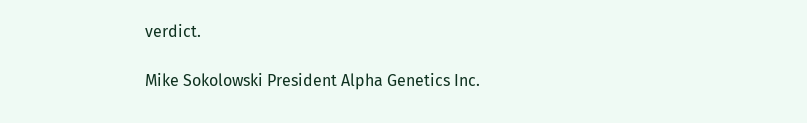verdict.

Mike Sokolowski President Alpha Genetics Inc.